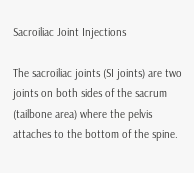Sacroiliac Joint Injections

The sacroiliac joints (SI joints) are two joints on both sides of the sacrum (tailbone area) where the pelvis attaches to the bottom of the spine.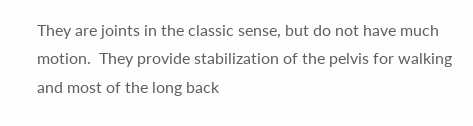They are joints in the classic sense, but do not have much motion.  They provide stabilization of the pelvis for walking and most of the long back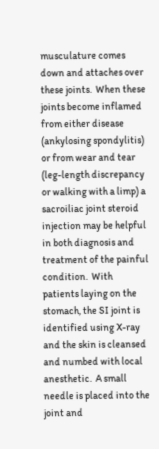musculature comes down and attaches over these joints.  When these joints become inflamed from either disease (ankylosing spondylitis) or from wear and tear (leg-length discrepancy or walking with a limp) a sacroiliac joint steroid injection may be helpful in both diagnosis and treatment of the painful condition.  With patients laying on the stomach, the SI joint is identified using X-ray and the skin is cleansed and numbed with local anesthetic.  A small needle is placed into the joint and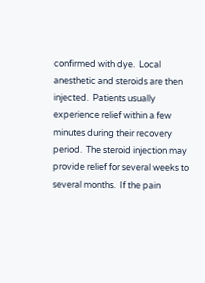confirmed with dye.  Local anesthetic and steroids are then injected.  Patients usually experience relief within a few minutes during their recovery period.  The steroid injection may provide relief for several weeks to several months.  If the pain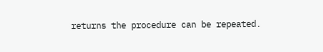returns the procedure can be repeated.